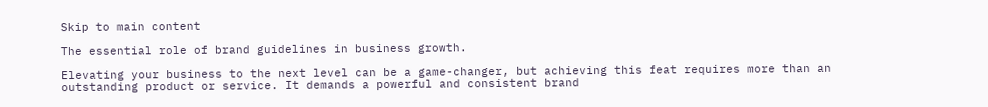Skip to main content

The essential role of brand guidelines in business growth.

Elevating your business to the next level can be a game-changer, but achieving this feat requires more than an outstanding product or service. It demands a powerful and consistent brand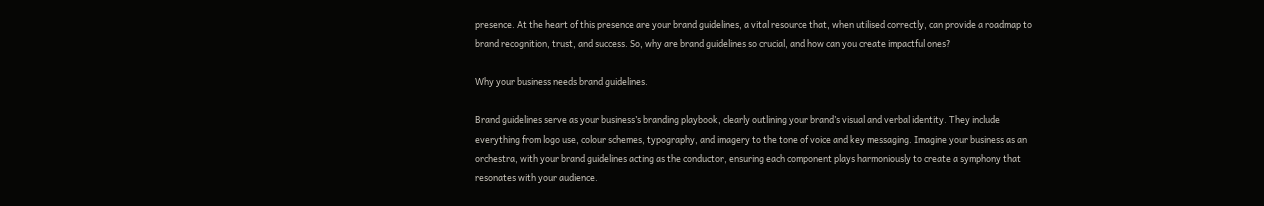presence. At the heart of this presence are your brand guidelines, a vital resource that, when utilised correctly, can provide a roadmap to brand recognition, trust, and success. So, why are brand guidelines so crucial, and how can you create impactful ones?

Why your business needs brand guidelines.

Brand guidelines serve as your business’s branding playbook, clearly outlining your brand’s visual and verbal identity. They include everything from logo use, colour schemes, typography, and imagery to the tone of voice and key messaging. Imagine your business as an orchestra, with your brand guidelines acting as the conductor, ensuring each component plays harmoniously to create a symphony that resonates with your audience.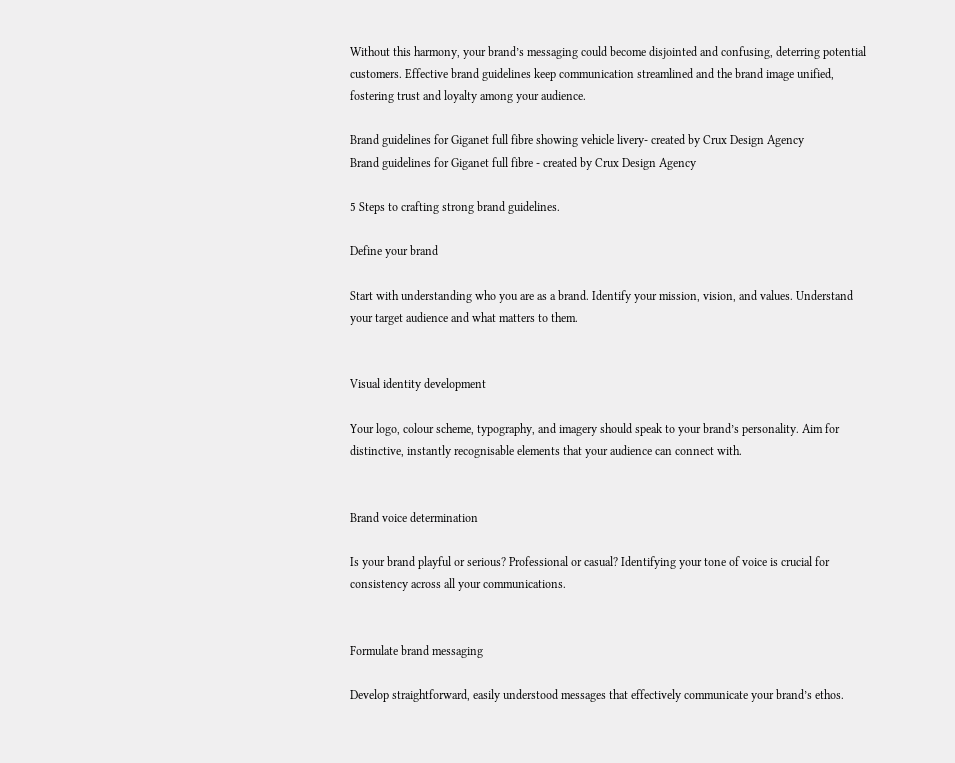Without this harmony, your brand’s messaging could become disjointed and confusing, deterring potential customers. Effective brand guidelines keep communication streamlined and the brand image unified, fostering trust and loyalty among your audience.

Brand guidelines for Giganet full fibre showing vehicle livery- created by Crux Design Agency
Brand guidelines for Giganet full fibre - created by Crux Design Agency

5 Steps to crafting strong brand guidelines.

Define your brand

Start with understanding who you are as a brand. Identify your mission, vision, and values. Understand your target audience and what matters to them.


Visual identity development

Your logo, colour scheme, typography, and imagery should speak to your brand’s personality. Aim for distinctive, instantly recognisable elements that your audience can connect with.


Brand voice determination

Is your brand playful or serious? Professional or casual? Identifying your tone of voice is crucial for consistency across all your communications.


Formulate brand messaging

Develop straightforward, easily understood messages that effectively communicate your brand’s ethos.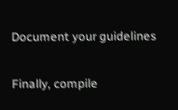Document your guidelines

Finally, compile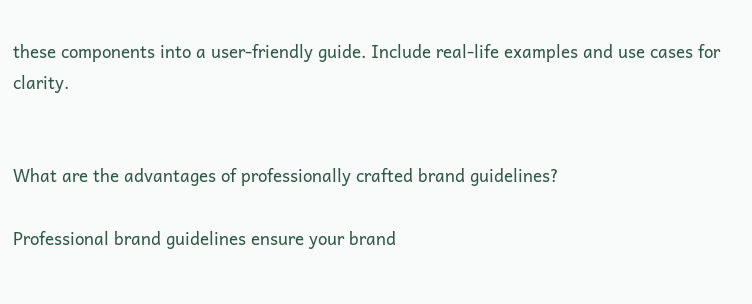these components into a user-friendly guide. Include real-life examples and use cases for clarity.


What are the advantages of professionally crafted brand guidelines?

Professional brand guidelines ensure your brand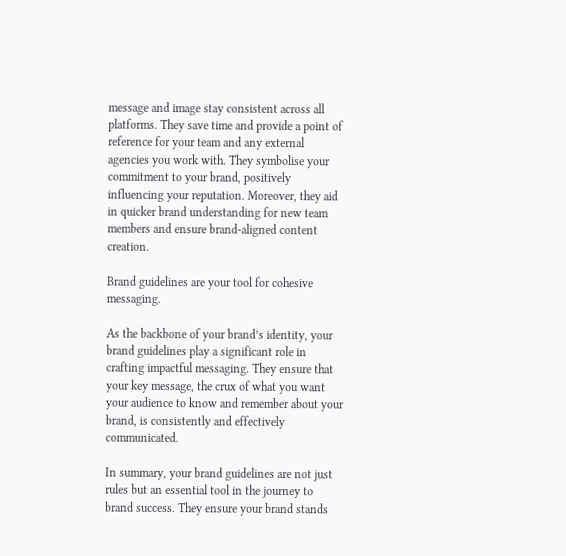message and image stay consistent across all platforms. They save time and provide a point of reference for your team and any external agencies you work with. They symbolise your commitment to your brand, positively influencing your reputation. Moreover, they aid in quicker brand understanding for new team members and ensure brand-aligned content creation.

Brand guidelines are your tool for cohesive messaging.

As the backbone of your brand’s identity, your brand guidelines play a significant role in crafting impactful messaging. They ensure that your key message, the crux of what you want your audience to know and remember about your brand, is consistently and effectively communicated.

In summary, your brand guidelines are not just rules but an essential tool in the journey to brand success. They ensure your brand stands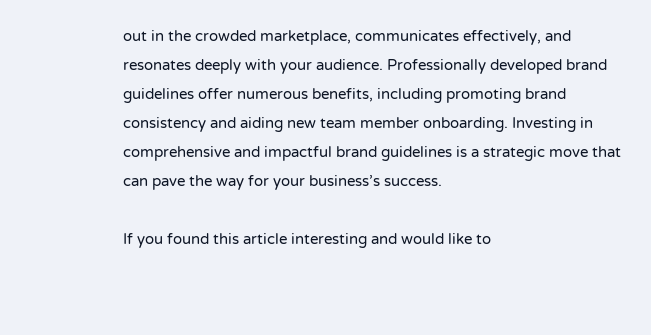out in the crowded marketplace, communicates effectively, and resonates deeply with your audience. Professionally developed brand guidelines offer numerous benefits, including promoting brand consistency and aiding new team member onboarding. Investing in comprehensive and impactful brand guidelines is a strategic move that can pave the way for your business’s success.

If you found this article interesting and would like to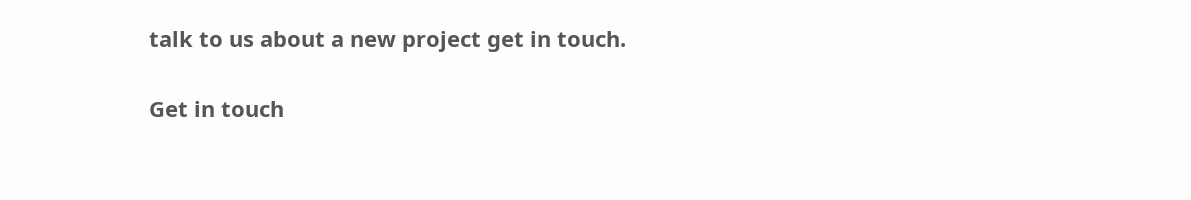talk to us about a new project get in touch.

Get in touch